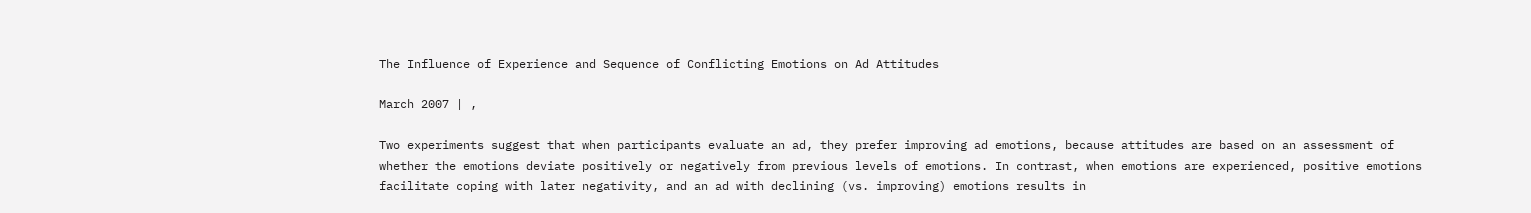The Influence of Experience and Sequence of Conflicting Emotions on Ad Attitudes

March 2007 | ,

Two experiments suggest that when participants evaluate an ad, they prefer improving ad emotions, because attitudes are based on an assessment of whether the emotions deviate positively or negatively from previous levels of emotions. In contrast, when emotions are experienced, positive emotions facilitate coping with later negativity, and an ad with declining (vs. improving) emotions results in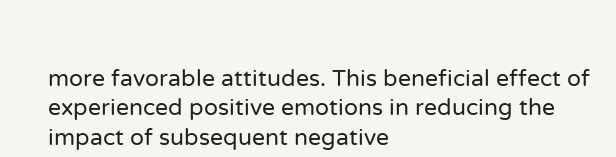more favorable attitudes. This beneficial effect of experienced positive emotions in reducing the impact of subsequent negative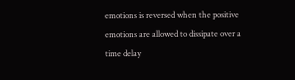emotions is reversed when the positive emotions are allowed to dissipate over a time delay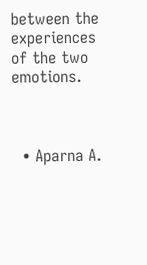between the experiences of the two emotions.



  • Aparna A.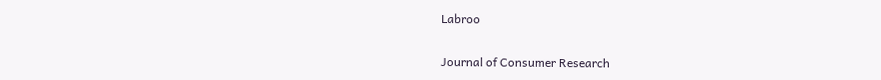Labroo


Journal of Consumer Research